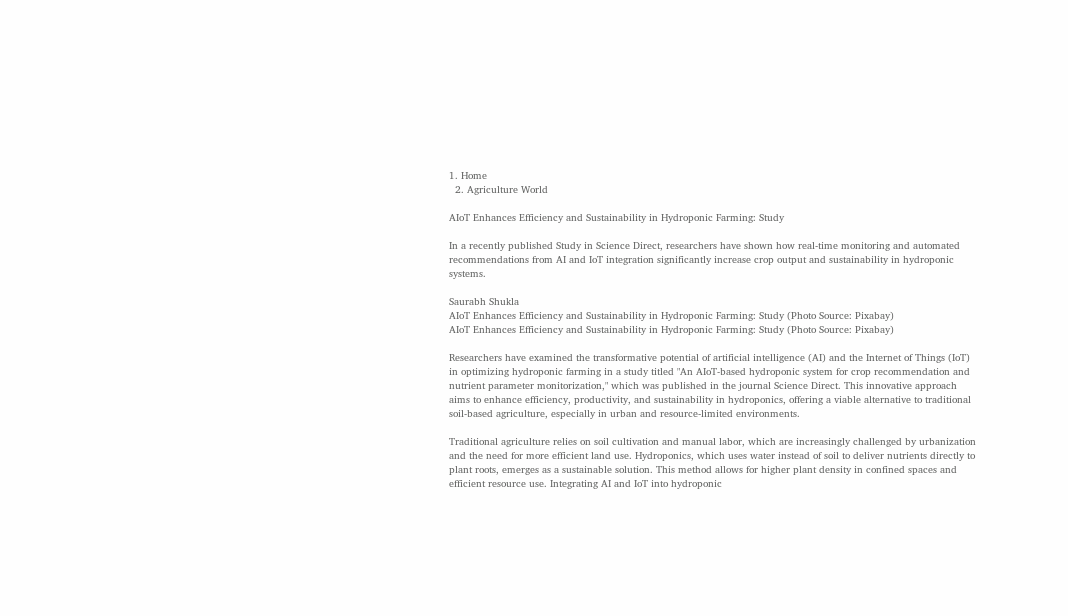1. Home
  2. Agriculture World

AIoT Enhances Efficiency and Sustainability in Hydroponic Farming: Study

In a recently published Study in Science Direct, researchers have shown how real-time monitoring and automated recommendations from AI and IoT integration significantly increase crop output and sustainability in hydroponic systems.

Saurabh Shukla
AIoT Enhances Efficiency and Sustainability in Hydroponic Farming: Study (Photo Source: Pixabay)
AIoT Enhances Efficiency and Sustainability in Hydroponic Farming: Study (Photo Source: Pixabay)

Researchers have examined the transformative potential of artificial intelligence (AI) and the Internet of Things (IoT) in optimizing hydroponic farming in a study titled "An AIoT-based hydroponic system for crop recommendation and nutrient parameter monitorization," which was published in the journal Science Direct. This innovative approach aims to enhance efficiency, productivity, and sustainability in hydroponics, offering a viable alternative to traditional soil-based agriculture, especially in urban and resource-limited environments.

Traditional agriculture relies on soil cultivation and manual labor, which are increasingly challenged by urbanization and the need for more efficient land use. Hydroponics, which uses water instead of soil to deliver nutrients directly to plant roots, emerges as a sustainable solution. This method allows for higher plant density in confined spaces and efficient resource use. Integrating AI and IoT into hydroponic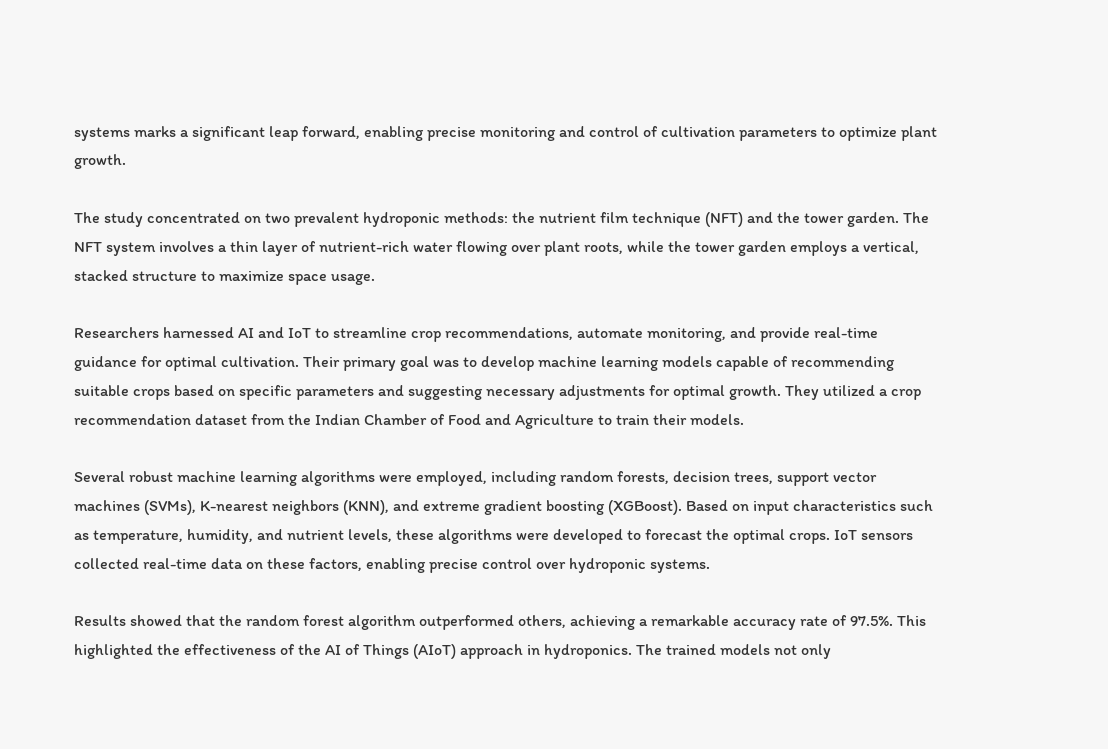systems marks a significant leap forward, enabling precise monitoring and control of cultivation parameters to optimize plant growth.

The study concentrated on two prevalent hydroponic methods: the nutrient film technique (NFT) and the tower garden. The NFT system involves a thin layer of nutrient-rich water flowing over plant roots, while the tower garden employs a vertical, stacked structure to maximize space usage.

Researchers harnessed AI and IoT to streamline crop recommendations, automate monitoring, and provide real-time guidance for optimal cultivation. Their primary goal was to develop machine learning models capable of recommending suitable crops based on specific parameters and suggesting necessary adjustments for optimal growth. They utilized a crop recommendation dataset from the Indian Chamber of Food and Agriculture to train their models.

Several robust machine learning algorithms were employed, including random forests, decision trees, support vector machines (SVMs), K-nearest neighbors (KNN), and extreme gradient boosting (XGBoost). Based on input characteristics such as temperature, humidity, and nutrient levels, these algorithms were developed to forecast the optimal crops. IoT sensors collected real-time data on these factors, enabling precise control over hydroponic systems.

Results showed that the random forest algorithm outperformed others, achieving a remarkable accuracy rate of 97.5%. This highlighted the effectiveness of the AI of Things (AIoT) approach in hydroponics. The trained models not only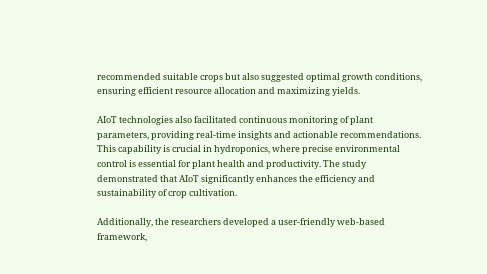recommended suitable crops but also suggested optimal growth conditions, ensuring efficient resource allocation and maximizing yields.

AIoT technologies also facilitated continuous monitoring of plant parameters, providing real-time insights and actionable recommendations. This capability is crucial in hydroponics, where precise environmental control is essential for plant health and productivity. The study demonstrated that AIoT significantly enhances the efficiency and sustainability of crop cultivation.

Additionally, the researchers developed a user-friendly web-based framework,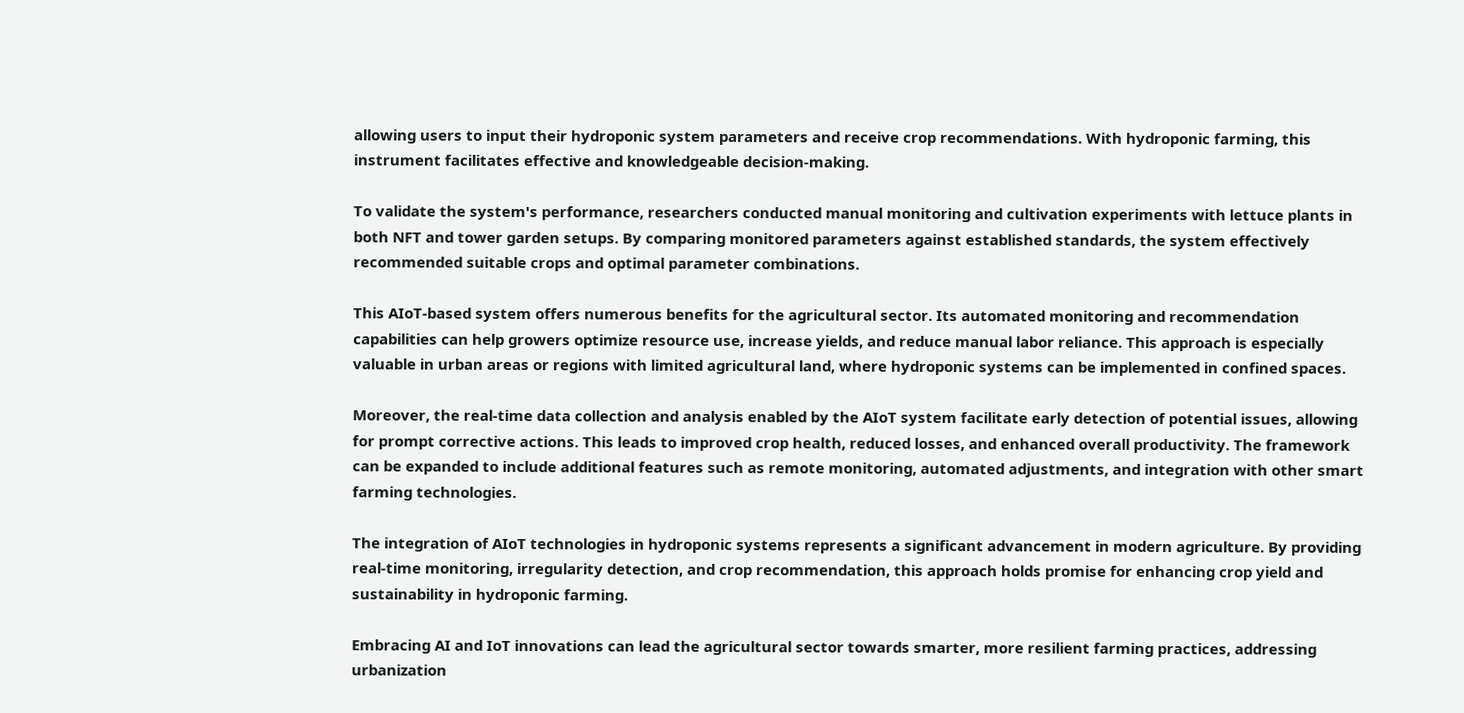allowing users to input their hydroponic system parameters and receive crop recommendations. With hydroponic farming, this instrument facilitates effective and knowledgeable decision-making.

To validate the system's performance, researchers conducted manual monitoring and cultivation experiments with lettuce plants in both NFT and tower garden setups. By comparing monitored parameters against established standards, the system effectively recommended suitable crops and optimal parameter combinations.

This AIoT-based system offers numerous benefits for the agricultural sector. Its automated monitoring and recommendation capabilities can help growers optimize resource use, increase yields, and reduce manual labor reliance. This approach is especially valuable in urban areas or regions with limited agricultural land, where hydroponic systems can be implemented in confined spaces.

Moreover, the real-time data collection and analysis enabled by the AIoT system facilitate early detection of potential issues, allowing for prompt corrective actions. This leads to improved crop health, reduced losses, and enhanced overall productivity. The framework can be expanded to include additional features such as remote monitoring, automated adjustments, and integration with other smart farming technologies.

The integration of AIoT technologies in hydroponic systems represents a significant advancement in modern agriculture. By providing real-time monitoring, irregularity detection, and crop recommendation, this approach holds promise for enhancing crop yield and sustainability in hydroponic farming.

Embracing AI and IoT innovations can lead the agricultural sector towards smarter, more resilient farming practices, addressing urbanization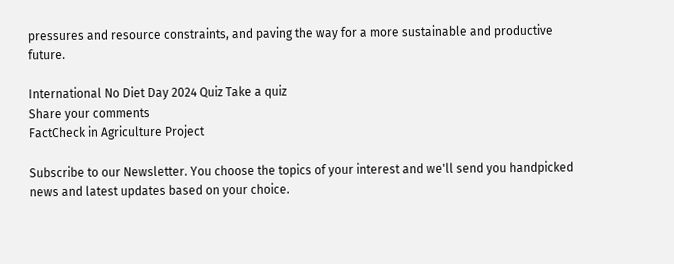pressures and resource constraints, and paving the way for a more sustainable and productive future.

International No Diet Day 2024 Quiz Take a quiz
Share your comments
FactCheck in Agriculture Project

Subscribe to our Newsletter. You choose the topics of your interest and we'll send you handpicked news and latest updates based on your choice.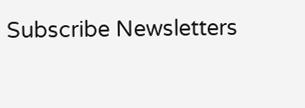Subscribe Newsletters